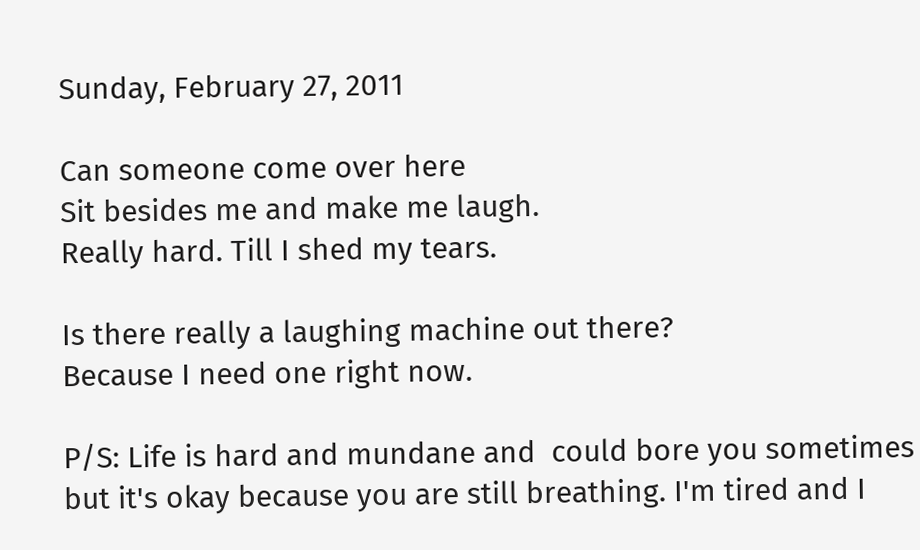Sunday, February 27, 2011

Can someone come over here
Sit besides me and make me laugh.
Really hard. Till I shed my tears.

Is there really a laughing machine out there?
Because I need one right now.

P/S: Life is hard and mundane and  could bore you sometimes but it's okay because you are still breathing. I'm tired and I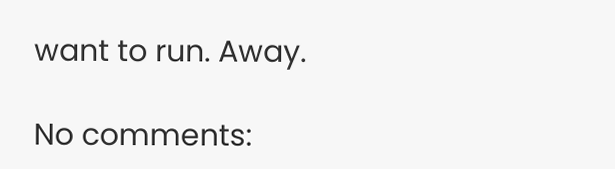want to run. Away.

No comments: